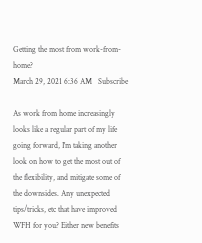Getting the most from work-from-home?
March 29, 2021 6:36 AM   Subscribe

As work from home increasingly looks like a regular part of my life going forward, I'm taking another look on how to get the most out of the flexibility, and mitigate some of the downsides. Any unexpected tips/tricks, etc that have improved WFH for you? Either new benefits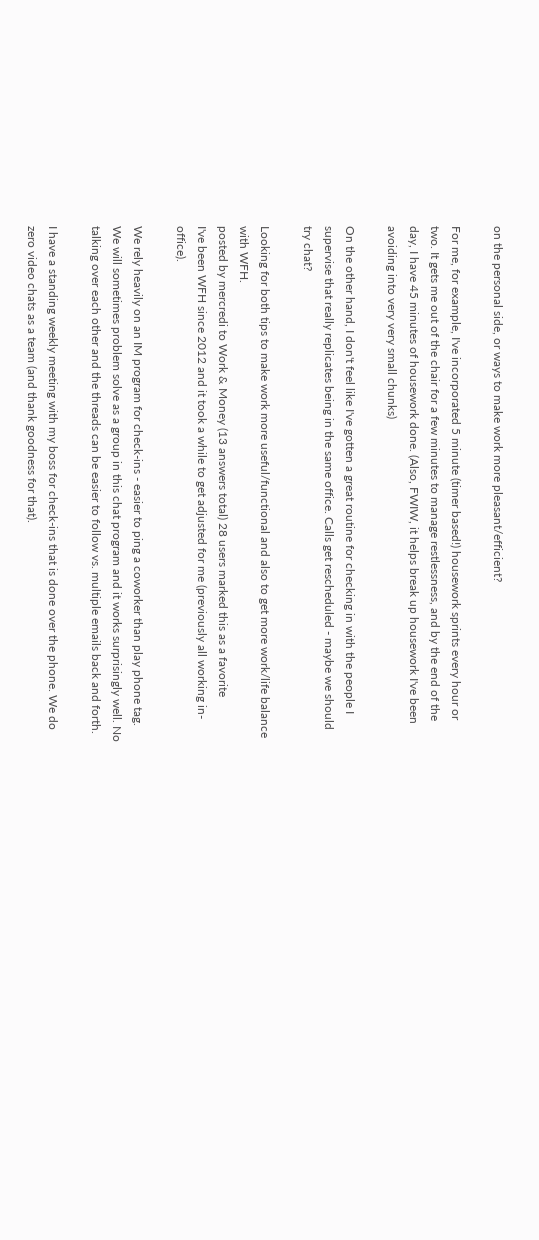on the personal side, or ways to make work more pleasant/efficient?

For me, for example, I've incorporated 5 minute (timer based!) housework sprints every hour or two. It gets me out of the chair for a few minutes to manage restlessness, and by the end of the day, I have 45 minutes of housework done. (Also, FWIW, it helps break up housework I've been avoiding into very very small chunks)

On the other hand, I don't feel like I've gotten a great routine for checking in with the people I supervise that really replicates being in the same office. Calls get rescheduled - maybe we should try chat?

Looking for both tips to make work more useful/functional and also to get more work/life balance with WFH.
posted by mercredi to Work & Money (13 answers total) 28 users marked this as a favorite
I've been WFH since 2012 and it took a while to get adjusted for me (previously all working in-office).

We rely heavily on an IM program for check-ins - easier to ping a coworker than play phone tag. We will sometimes problem solve as a group in this chat program and it works surprisingly well. No talking over each other and the threads can be easier to follow vs. multiple emails back and forth.

I have a standing weekly meeting with my boss for check-ins that is done over the phone. We do zero video chats as a team (and thank goodness for that).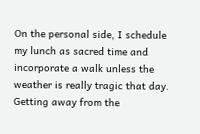On the personal side, I schedule my lunch as sacred time and incorporate a walk unless the weather is really tragic that day. Getting away from the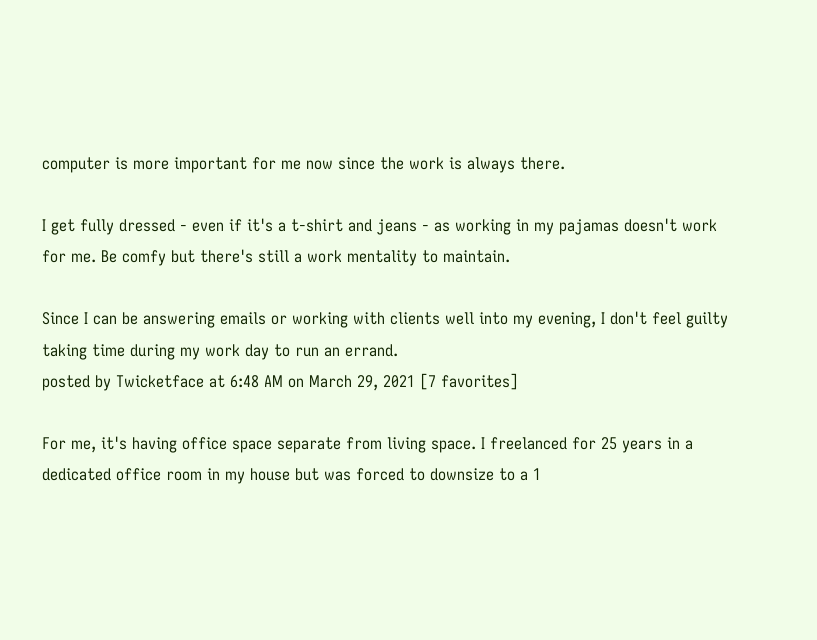computer is more important for me now since the work is always there.

I get fully dressed - even if it's a t-shirt and jeans - as working in my pajamas doesn't work for me. Be comfy but there's still a work mentality to maintain.

Since I can be answering emails or working with clients well into my evening, I don't feel guilty taking time during my work day to run an errand.
posted by Twicketface at 6:48 AM on March 29, 2021 [7 favorites]

For me, it's having office space separate from living space. I freelanced for 25 years in a dedicated office room in my house but was forced to downsize to a 1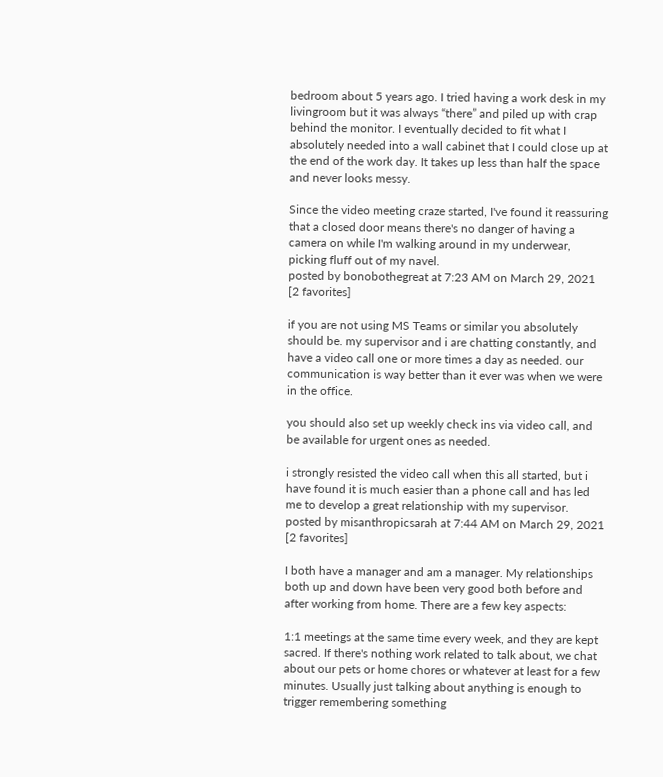bedroom about 5 years ago. I tried having a work desk in my livingroom but it was always “there” and piled up with crap behind the monitor. I eventually decided to fit what I absolutely needed into a wall cabinet that I could close up at the end of the work day. It takes up less than half the space and never looks messy.

Since the video meeting craze started, I've found it reassuring that a closed door means there's no danger of having a camera on while I'm walking around in my underwear, picking fluff out of my navel.
posted by bonobothegreat at 7:23 AM on March 29, 2021 [2 favorites]

if you are not using MS Teams or similar you absolutely should be. my supervisor and i are chatting constantly, and have a video call one or more times a day as needed. our communication is way better than it ever was when we were in the office.

you should also set up weekly check ins via video call, and be available for urgent ones as needed.

i strongly resisted the video call when this all started, but i have found it is much easier than a phone call and has led me to develop a great relationship with my supervisor.
posted by misanthropicsarah at 7:44 AM on March 29, 2021 [2 favorites]

I both have a manager and am a manager. My relationships both up and down have been very good both before and after working from home. There are a few key aspects:

1:1 meetings at the same time every week, and they are kept sacred. If there's nothing work related to talk about, we chat about our pets or home chores or whatever at least for a few minutes. Usually just talking about anything is enough to trigger remembering something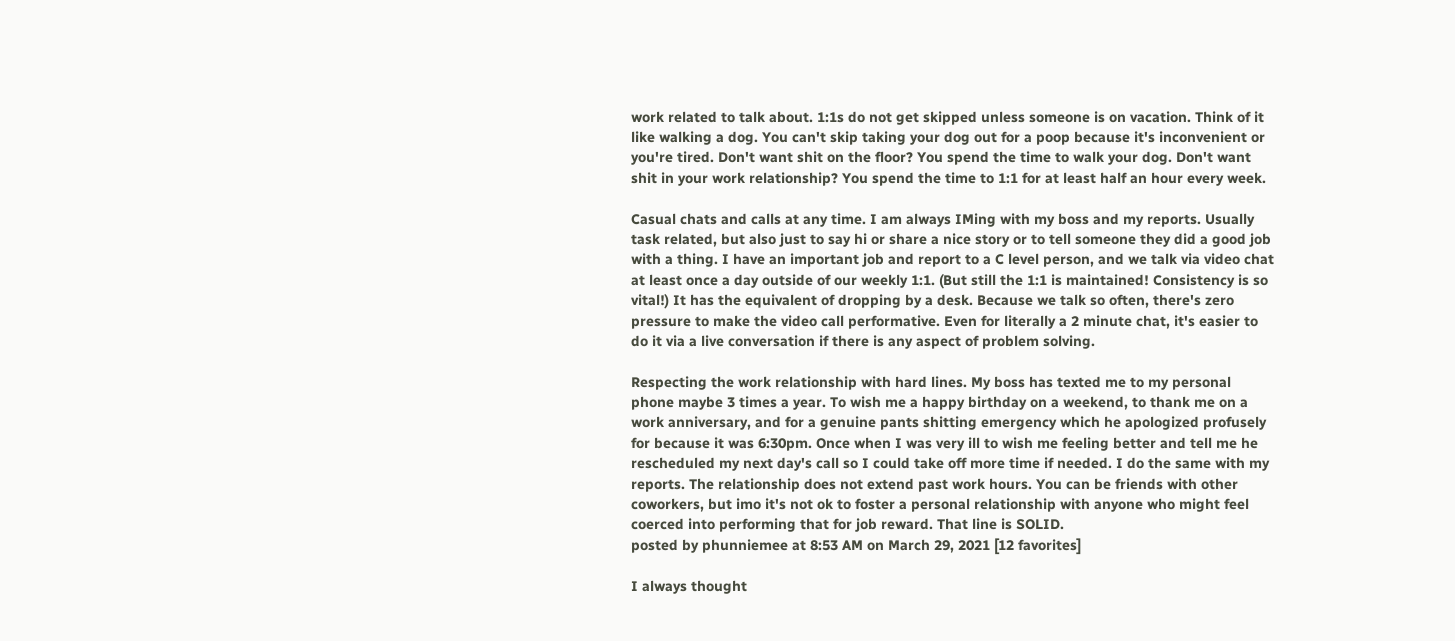work related to talk about. 1:1s do not get skipped unless someone is on vacation. Think of it like walking a dog. You can't skip taking your dog out for a poop because it's inconvenient or you're tired. Don't want shit on the floor? You spend the time to walk your dog. Don't want shit in your work relationship? You spend the time to 1:1 for at least half an hour every week.

Casual chats and calls at any time. I am always IMing with my boss and my reports. Usually task related, but also just to say hi or share a nice story or to tell someone they did a good job with a thing. I have an important job and report to a C level person, and we talk via video chat at least once a day outside of our weekly 1:1. (But still the 1:1 is maintained! Consistency is so vital!) It has the equivalent of dropping by a desk. Because we talk so often, there's zero pressure to make the video call performative. Even for literally a 2 minute chat, it's easier to do it via a live conversation if there is any aspect of problem solving.

Respecting the work relationship with hard lines. My boss has texted me to my personal phone maybe 3 times a year. To wish me a happy birthday on a weekend, to thank me on a work anniversary, and for a genuine pants shitting emergency which he apologized profusely for because it was 6:30pm. Once when I was very ill to wish me feeling better and tell me he rescheduled my next day's call so I could take off more time if needed. I do the same with my reports. The relationship does not extend past work hours. You can be friends with other coworkers, but imo it's not ok to foster a personal relationship with anyone who might feel coerced into performing that for job reward. That line is SOLID.
posted by phunniemee at 8:53 AM on March 29, 2021 [12 favorites]

I always thought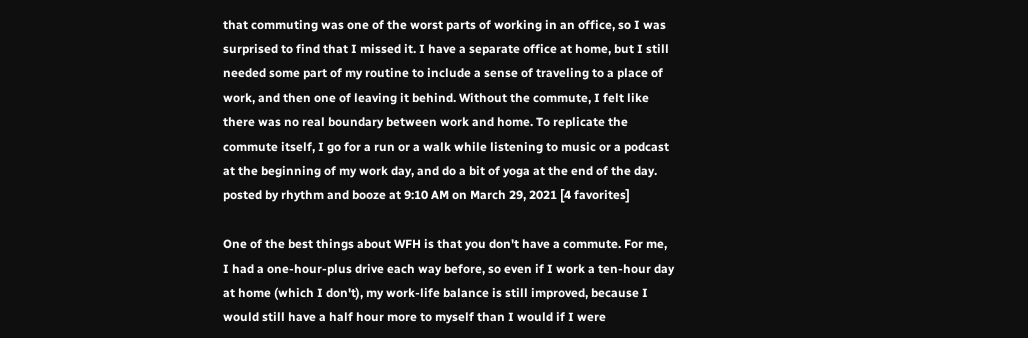that commuting was one of the worst parts of working in an office, so I was surprised to find that I missed it. I have a separate office at home, but I still needed some part of my routine to include a sense of traveling to a place of work, and then one of leaving it behind. Without the commute, I felt like there was no real boundary between work and home. To replicate the commute itself, I go for a run or a walk while listening to music or a podcast at the beginning of my work day, and do a bit of yoga at the end of the day.
posted by rhythm and booze at 9:10 AM on March 29, 2021 [4 favorites]

One of the best things about WFH is that you don't have a commute. For me, I had a one-hour-plus drive each way before, so even if I work a ten-hour day at home (which I don't), my work-life balance is still improved, because I would still have a half hour more to myself than I would if I were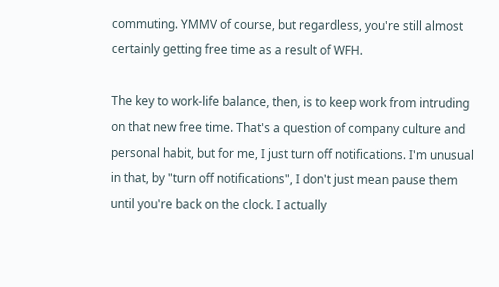commuting. YMMV of course, but regardless, you're still almost certainly getting free time as a result of WFH.

The key to work-life balance, then, is to keep work from intruding on that new free time. That's a question of company culture and personal habit, but for me, I just turn off notifications. I'm unusual in that, by "turn off notifications", I don't just mean pause them until you're back on the clock. I actually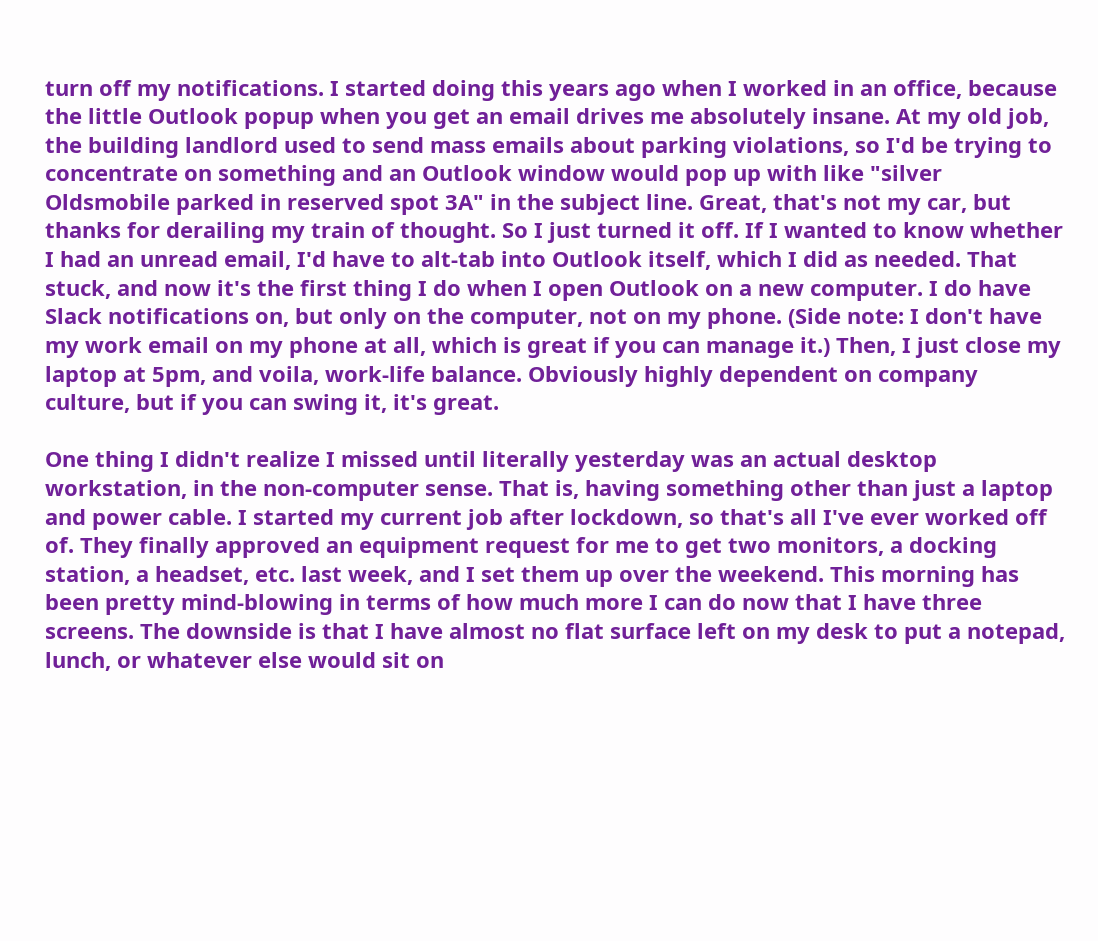turn off my notifications. I started doing this years ago when I worked in an office, because the little Outlook popup when you get an email drives me absolutely insane. At my old job, the building landlord used to send mass emails about parking violations, so I'd be trying to concentrate on something and an Outlook window would pop up with like "silver Oldsmobile parked in reserved spot 3A" in the subject line. Great, that's not my car, but thanks for derailing my train of thought. So I just turned it off. If I wanted to know whether I had an unread email, I'd have to alt-tab into Outlook itself, which I did as needed. That stuck, and now it's the first thing I do when I open Outlook on a new computer. I do have Slack notifications on, but only on the computer, not on my phone. (Side note: I don't have my work email on my phone at all, which is great if you can manage it.) Then, I just close my laptop at 5pm, and voila, work-life balance. Obviously highly dependent on company culture, but if you can swing it, it's great.

One thing I didn't realize I missed until literally yesterday was an actual desktop workstation, in the non-computer sense. That is, having something other than just a laptop and power cable. I started my current job after lockdown, so that's all I've ever worked off of. They finally approved an equipment request for me to get two monitors, a docking station, a headset, etc. last week, and I set them up over the weekend. This morning has been pretty mind-blowing in terms of how much more I can do now that I have three screens. The downside is that I have almost no flat surface left on my desk to put a notepad, lunch, or whatever else would sit on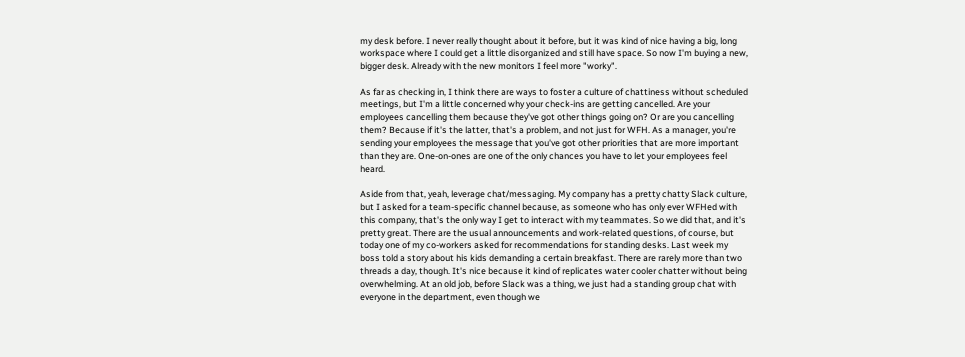my desk before. I never really thought about it before, but it was kind of nice having a big, long workspace where I could get a little disorganized and still have space. So now I'm buying a new, bigger desk. Already with the new monitors I feel more "worky".

As far as checking in, I think there are ways to foster a culture of chattiness without scheduled meetings, but I'm a little concerned why your check-ins are getting cancelled. Are your employees cancelling them because they've got other things going on? Or are you cancelling them? Because if it's the latter, that's a problem, and not just for WFH. As a manager, you're sending your employees the message that you've got other priorities that are more important than they are. One-on-ones are one of the only chances you have to let your employees feel heard.

Aside from that, yeah, leverage chat/messaging. My company has a pretty chatty Slack culture, but I asked for a team-specific channel because, as someone who has only ever WFHed with this company, that's the only way I get to interact with my teammates. So we did that, and it's pretty great. There are the usual announcements and work-related questions, of course, but today one of my co-workers asked for recommendations for standing desks. Last week my boss told a story about his kids demanding a certain breakfast. There are rarely more than two threads a day, though. It's nice because it kind of replicates water cooler chatter without being overwhelming. At an old job, before Slack was a thing, we just had a standing group chat with everyone in the department, even though we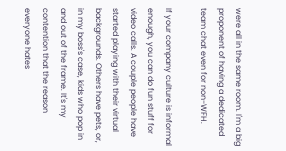were all in the same room. I'm a big proponent of having a dedicated team chat even for non-WFH.

If your company culture is informal enough, you can do fun stuff for video calls. A couple people have started playing with their virtual backgrounds. Others have pets, or, in my boss's case, kids who pop in and out of the frame. It's my contention that the reason everyone hates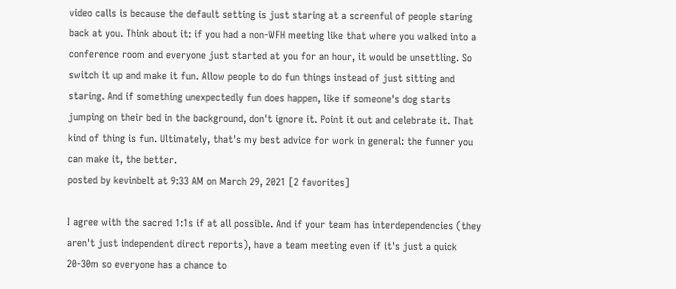video calls is because the default setting is just staring at a screenful of people staring back at you. Think about it: if you had a non-WFH meeting like that where you walked into a conference room and everyone just started at you for an hour, it would be unsettling. So switch it up and make it fun. Allow people to do fun things instead of just sitting and staring. And if something unexpectedly fun does happen, like if someone's dog starts jumping on their bed in the background, don't ignore it. Point it out and celebrate it. That kind of thing is fun. Ultimately, that's my best advice for work in general: the funner you can make it, the better.
posted by kevinbelt at 9:33 AM on March 29, 2021 [2 favorites]

I agree with the sacred 1:1s if at all possible. And if your team has interdependencies (they aren't just independent direct reports), have a team meeting even if it's just a quick 20-30m so everyone has a chance to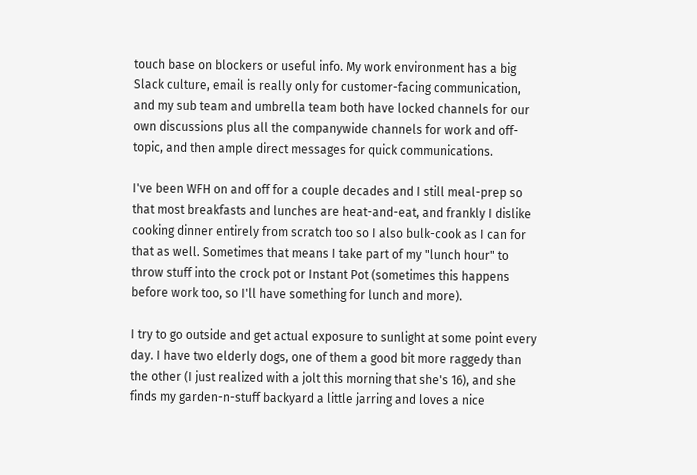touch base on blockers or useful info. My work environment has a big Slack culture, email is really only for customer-facing communication, and my sub team and umbrella team both have locked channels for our own discussions plus all the companywide channels for work and off-topic, and then ample direct messages for quick communications.

I've been WFH on and off for a couple decades and I still meal-prep so that most breakfasts and lunches are heat-and-eat, and frankly I dislike cooking dinner entirely from scratch too so I also bulk-cook as I can for that as well. Sometimes that means I take part of my "lunch hour" to throw stuff into the crock pot or Instant Pot (sometimes this happens before work too, so I'll have something for lunch and more).

I try to go outside and get actual exposure to sunlight at some point every day. I have two elderly dogs, one of them a good bit more raggedy than the other (I just realized with a jolt this morning that she's 16), and she finds my garden-n-stuff backyard a little jarring and loves a nice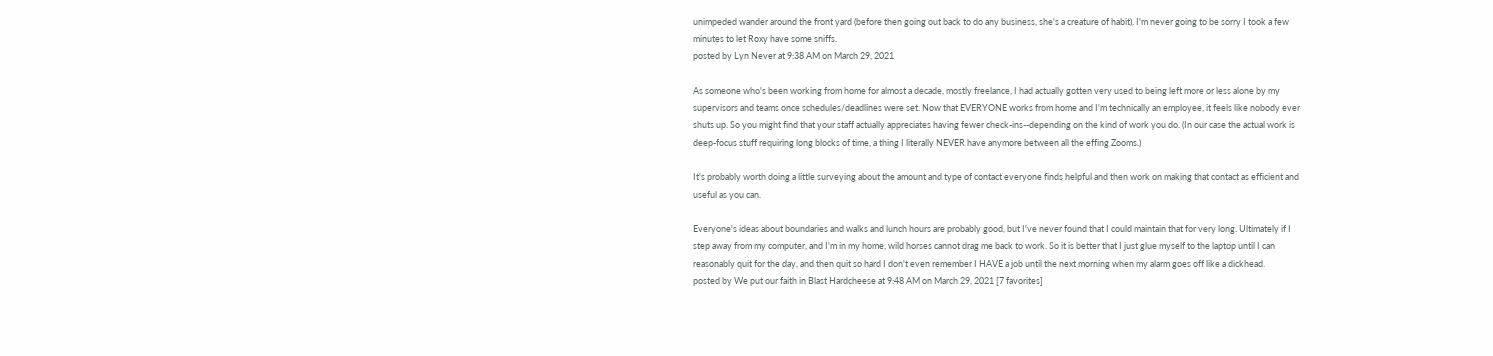unimpeded wander around the front yard (before then going out back to do any business, she's a creature of habit). I'm never going to be sorry I took a few minutes to let Roxy have some sniffs.
posted by Lyn Never at 9:38 AM on March 29, 2021

As someone who's been working from home for almost a decade, mostly freelance, I had actually gotten very used to being left more or less alone by my supervisors and teams once schedules/deadlines were set. Now that EVERYONE works from home and I'm technically an employee, it feels like nobody ever shuts up. So you might find that your staff actually appreciates having fewer check-ins--depending on the kind of work you do. (In our case the actual work is deep-focus stuff requiring long blocks of time, a thing I literally NEVER have anymore between all the effing Zooms.)

It's probably worth doing a little surveying about the amount and type of contact everyone finds helpful and then work on making that contact as efficient and useful as you can.

Everyone's ideas about boundaries and walks and lunch hours are probably good, but I've never found that I could maintain that for very long. Ultimately if I step away from my computer, and I'm in my home, wild horses cannot drag me back to work. So it is better that I just glue myself to the laptop until I can reasonably quit for the day, and then quit so hard I don't even remember I HAVE a job until the next morning when my alarm goes off like a dickhead.
posted by We put our faith in Blast Hardcheese at 9:48 AM on March 29, 2021 [7 favorites]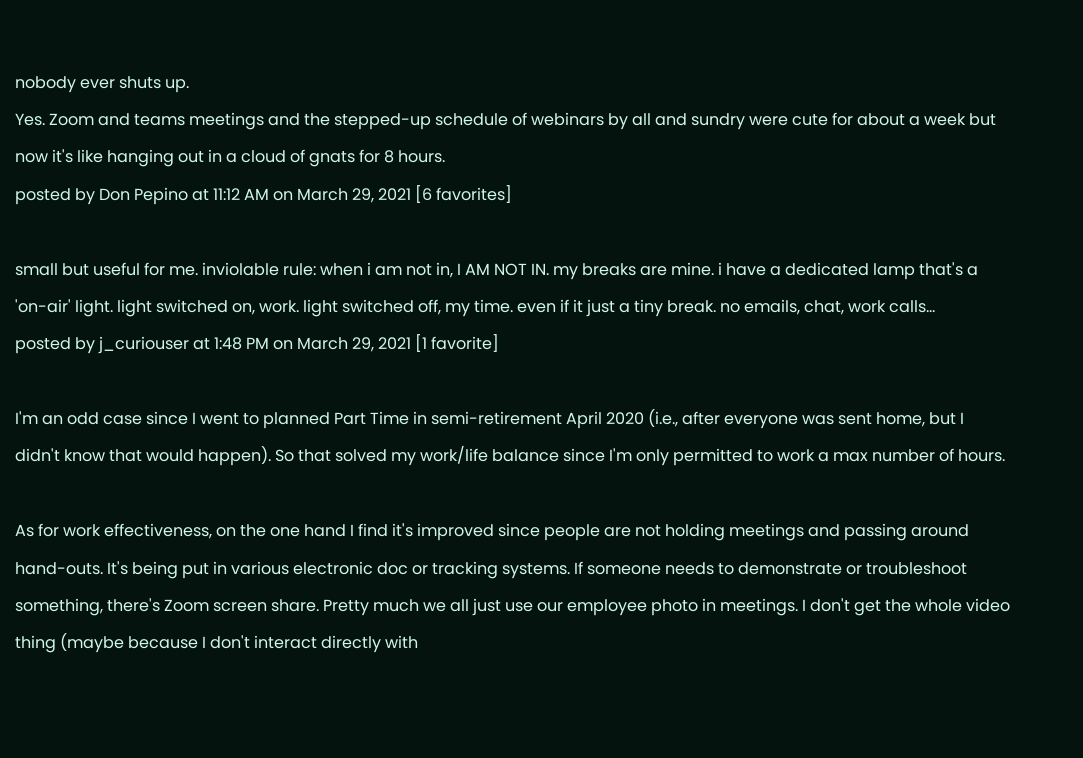nobody ever shuts up.
Yes. Zoom and teams meetings and the stepped-up schedule of webinars by all and sundry were cute for about a week but now it's like hanging out in a cloud of gnats for 8 hours.
posted by Don Pepino at 11:12 AM on March 29, 2021 [6 favorites]

small but useful for me. inviolable rule: when i am not in, I AM NOT IN. my breaks are mine. i have a dedicated lamp that's a 'on-air' light. light switched on, work. light switched off, my time. even if it just a tiny break. no emails, chat, work calls...
posted by j_curiouser at 1:48 PM on March 29, 2021 [1 favorite]

I'm an odd case since I went to planned Part Time in semi-retirement April 2020 (i.e., after everyone was sent home, but I didn't know that would happen). So that solved my work/life balance since I'm only permitted to work a max number of hours.

As for work effectiveness, on the one hand I find it's improved since people are not holding meetings and passing around hand-outs. It's being put in various electronic doc or tracking systems. If someone needs to demonstrate or troubleshoot something, there's Zoom screen share. Pretty much we all just use our employee photo in meetings. I don't get the whole video thing (maybe because I don't interact directly with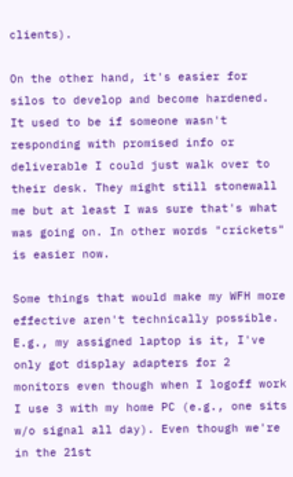clients).

On the other hand, it's easier for silos to develop and become hardened. It used to be if someone wasn't responding with promised info or deliverable I could just walk over to their desk. They might still stonewall me but at least I was sure that's what was going on. In other words "crickets" is easier now.

Some things that would make my WFH more effective aren't technically possible. E.g., my assigned laptop is it, I've only got display adapters for 2 monitors even though when I logoff work I use 3 with my home PC (e.g., one sits w/o signal all day). Even though we're in the 21st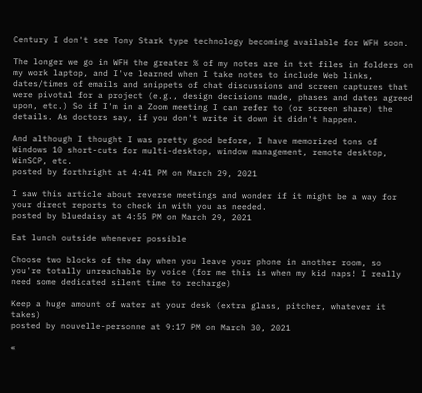Century I don't see Tony Stark type technology becoming available for WFH soon.

The longer we go in WFH the greater % of my notes are in txt files in folders on my work laptop, and I've learned when I take notes to include Web links, dates/times of emails and snippets of chat discussions and screen captures that were pivotal for a project (e.g., design decisions made, phases and dates agreed upon, etc.) So if I'm in a Zoom meeting I can refer to (or screen share) the details. As doctors say, if you don't write it down it didn't happen.

And although I thought I was pretty good before, I have memorized tons of Windows 10 short-cuts for multi-desktop, window management, remote desktop, WinSCP, etc.
posted by forthright at 4:41 PM on March 29, 2021

I saw this article about reverse meetings and wonder if it might be a way for your direct reports to check in with you as needed.
posted by bluedaisy at 4:55 PM on March 29, 2021

Eat lunch outside whenever possible

Choose two blocks of the day when you leave your phone in another room, so you're totally unreachable by voice (for me this is when my kid naps! I really need some dedicated silent time to recharge)

Keep a huge amount of water at your desk (extra glass, pitcher, whatever it takes)
posted by nouvelle-personne at 9:17 PM on March 30, 2021

«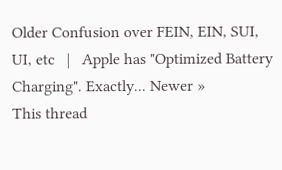Older Confusion over FEIN, EIN, SUI, UI, etc   |   Apple has "Optimized Battery Charging". Exactly... Newer »
This thread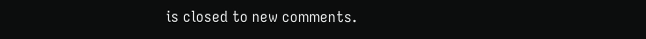is closed to new comments.